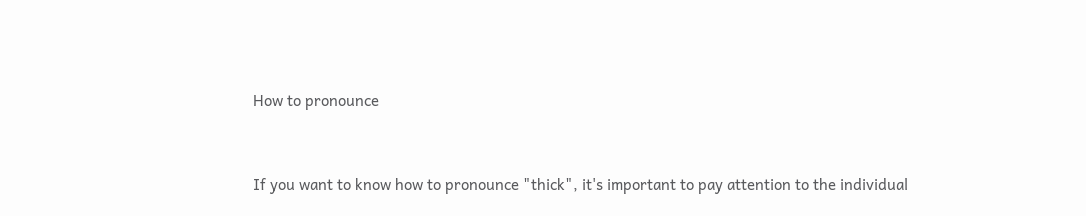How to pronounce


If you want to know how to pronounce "thick", it's important to pay attention to the individual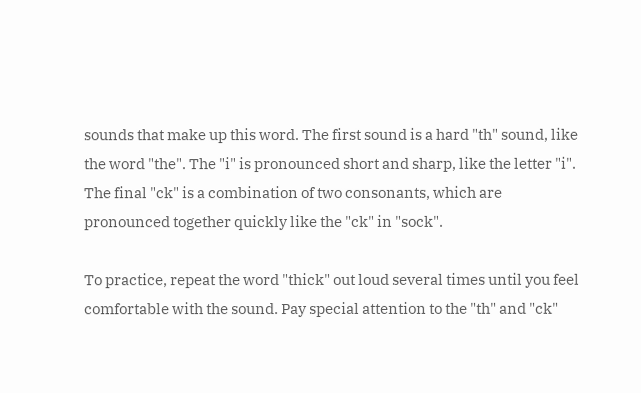sounds that make up this word. The first sound is a hard "th" sound, like the word "the". The "i" is pronounced short and sharp, like the letter "i". The final "ck" is a combination of two consonants, which are pronounced together quickly like the "ck" in "sock".

To practice, repeat the word "thick" out loud several times until you feel comfortable with the sound. Pay special attention to the "th" and "ck"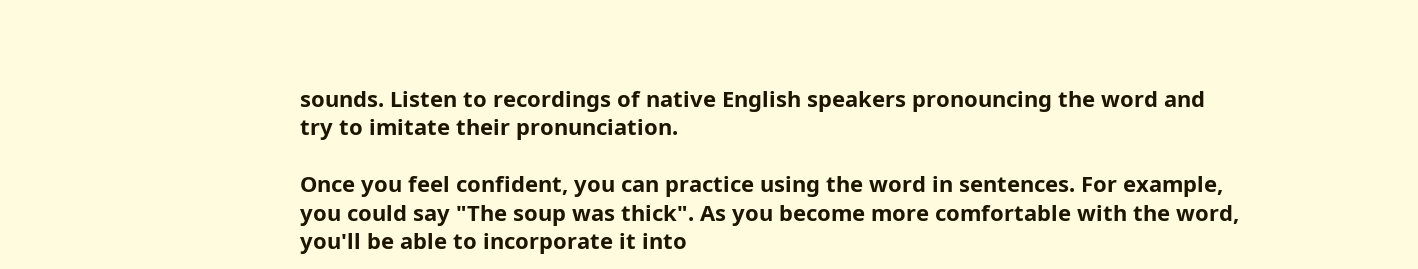sounds. Listen to recordings of native English speakers pronouncing the word and try to imitate their pronunciation.

Once you feel confident, you can practice using the word in sentences. For example, you could say "The soup was thick". As you become more comfortable with the word, you'll be able to incorporate it into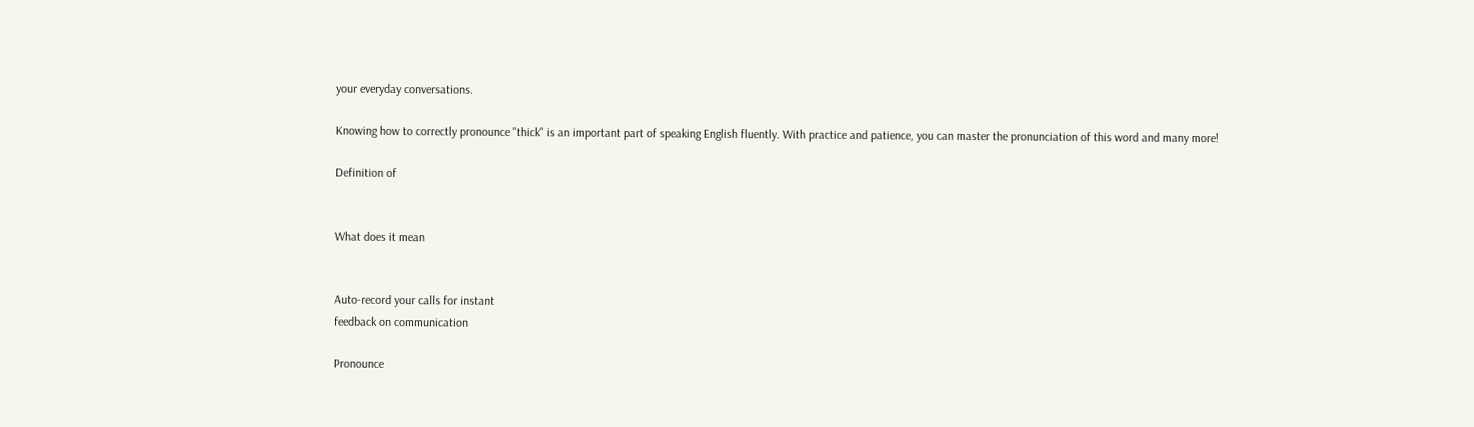your everyday conversations.

Knowing how to correctly pronounce "thick" is an important part of speaking English fluently. With practice and patience, you can master the pronunciation of this word and many more!

Definition of


What does it mean


Auto-record your calls for instant
feedback on communication

Pronounce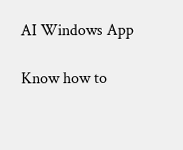AI Windows App

Know how to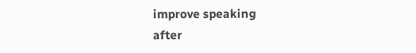improve speaking
after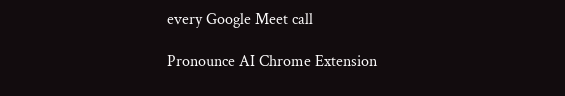every Google Meet call

Pronounce AI Chrome Extension